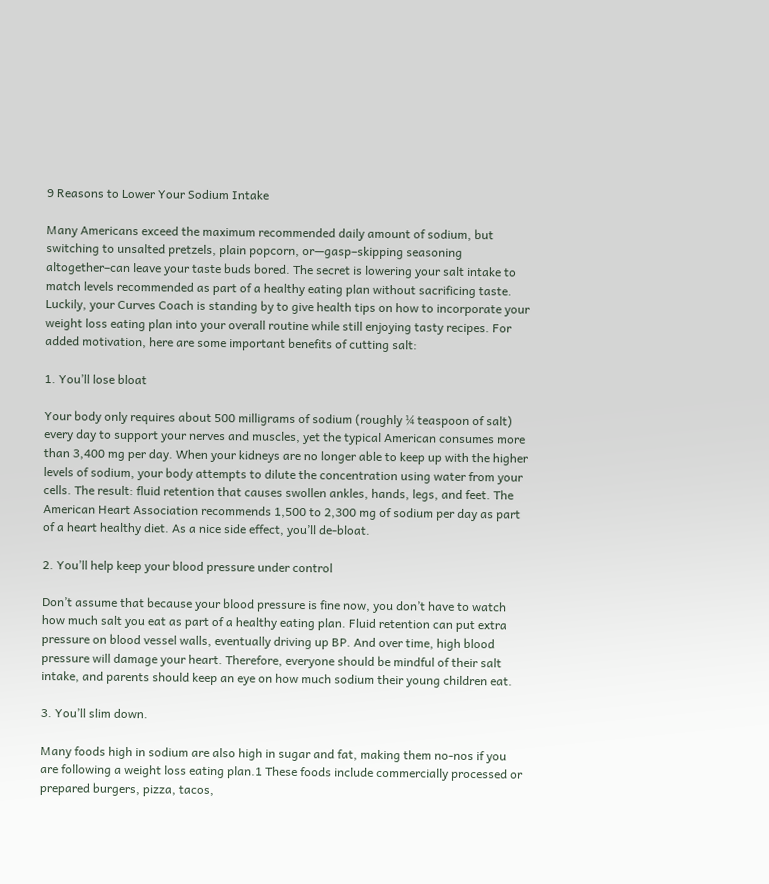9 Reasons to Lower Your Sodium Intake

Many Americans exceed the maximum recommended daily amount of sodium, but switching to unsalted pretzels, plain popcorn, or—gasp–skipping seasoning altogether–can leave your taste buds bored. The secret is lowering your salt intake to match levels recommended as part of a healthy eating plan without sacrificing taste. Luckily, your Curves Coach is standing by to give health tips on how to incorporate your weight loss eating plan into your overall routine while still enjoying tasty recipes. For added motivation, here are some important benefits of cutting salt:

1. You’ll lose bloat

Your body only requires about 500 milligrams of sodium (roughly ¼ teaspoon of salt) every day to support your nerves and muscles, yet the typical American consumes more than 3,400 mg per day. When your kidneys are no longer able to keep up with the higher levels of sodium, your body attempts to dilute the concentration using water from your cells. The result: fluid retention that causes swollen ankles, hands, legs, and feet. The American Heart Association recommends 1,500 to 2,300 mg of sodium per day as part of a heart healthy diet. As a nice side effect, you’ll de-bloat.

2. You’ll help keep your blood pressure under control

Don’t assume that because your blood pressure is fine now, you don’t have to watch how much salt you eat as part of a healthy eating plan. Fluid retention can put extra pressure on blood vessel walls, eventually driving up BP. And over time, high blood pressure will damage your heart. Therefore, everyone should be mindful of their salt intake, and parents should keep an eye on how much sodium their young children eat.

3. You’ll slim down.

Many foods high in sodium are also high in sugar and fat, making them no-nos if you are following a weight loss eating plan.1 These foods include commercially processed or prepared burgers, pizza, tacos,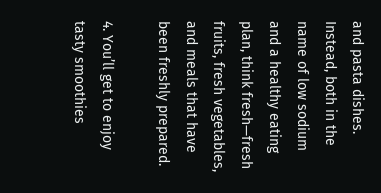and pasta dishes. Instead, both in the name of low sodium and a healthy eating plan, think fresh—fresh fruits, fresh vegetables, and meals that have been freshly prepared.

4. You’ll get to enjoy tasty smoothies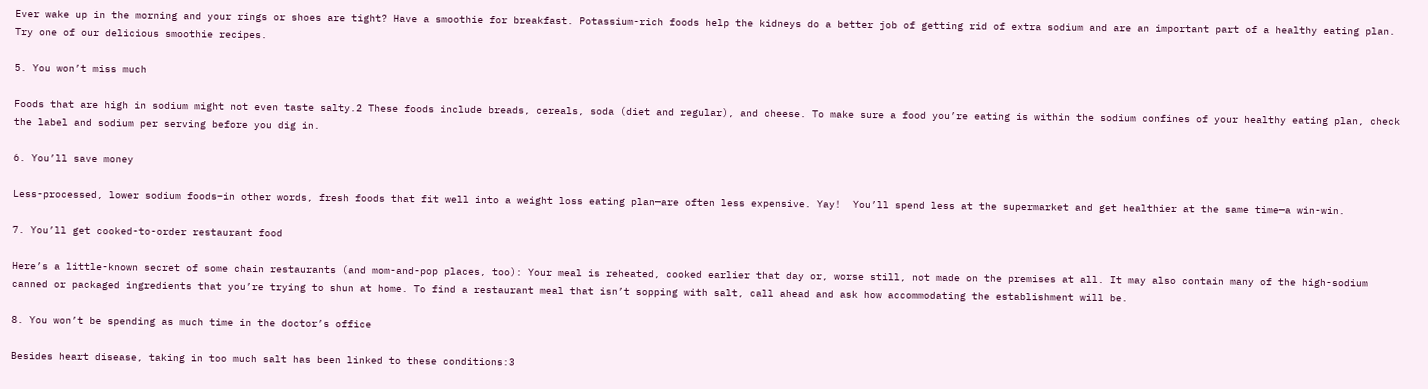Ever wake up in the morning and your rings or shoes are tight? Have a smoothie for breakfast. Potassium-rich foods help the kidneys do a better job of getting rid of extra sodium and are an important part of a healthy eating plan. Try one of our delicious smoothie recipes.

5. You won’t miss much

Foods that are high in sodium might not even taste salty.2 These foods include breads, cereals, soda (diet and regular), and cheese. To make sure a food you’re eating is within the sodium confines of your healthy eating plan, check the label and sodium per serving before you dig in.

6. You’ll save money

Less-processed, lower sodium foods–in other words, fresh foods that fit well into a weight loss eating plan—are often less expensive. Yay!  You’ll spend less at the supermarket and get healthier at the same time—a win-win.

7. You’ll get cooked-to-order restaurant food

Here’s a little-known secret of some chain restaurants (and mom-and-pop places, too): Your meal is reheated, cooked earlier that day or, worse still, not made on the premises at all. It may also contain many of the high-sodium canned or packaged ingredients that you’re trying to shun at home. To find a restaurant meal that isn’t sopping with salt, call ahead and ask how accommodating the establishment will be.

8. You won’t be spending as much time in the doctor’s office

Besides heart disease, taking in too much salt has been linked to these conditions:3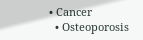• Cancer
  • Osteoporosis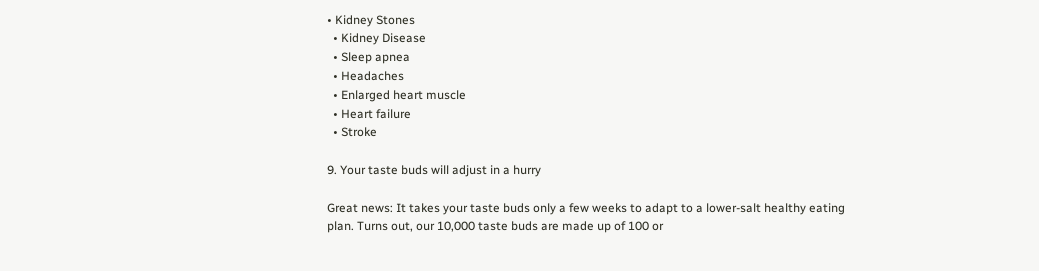• Kidney Stones
  • Kidney Disease
  • Sleep apnea
  • Headaches
  • Enlarged heart muscle
  • Heart failure
  • Stroke

9. Your taste buds will adjust in a hurry

Great news: It takes your taste buds only a few weeks to adapt to a lower-salt healthy eating plan. Turns out, our 10,000 taste buds are made up of 100 or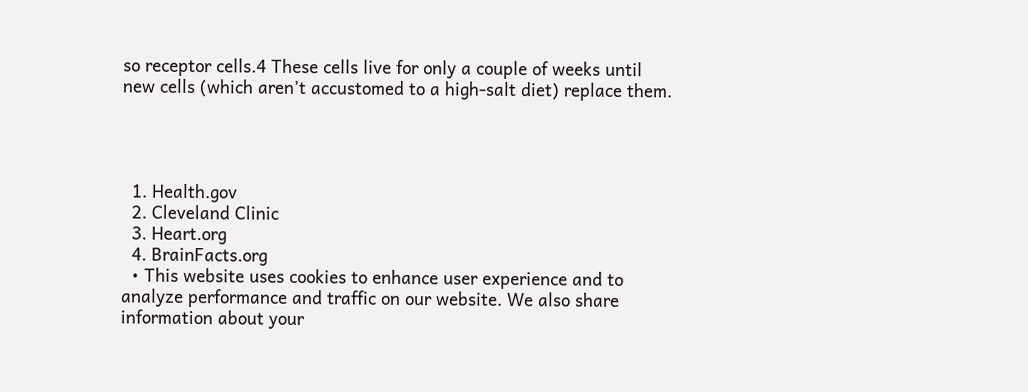so receptor cells.4 These cells live for only a couple of weeks until new cells (which aren’t accustomed to a high-salt diet) replace them.




  1. Health.gov
  2. Cleveland Clinic
  3. Heart.org
  4. BrainFacts.org
  • This website uses cookies to enhance user experience and to analyze performance and traffic on our website. We also share information about your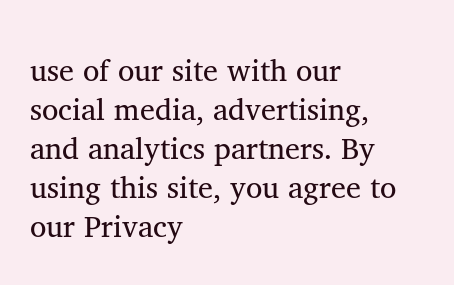use of our site with our social media, advertising, and analytics partners. By using this site, you agree to our Privacy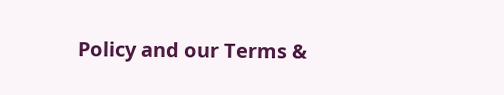Policy and our Terms &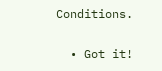Conditions.

  • Got it!